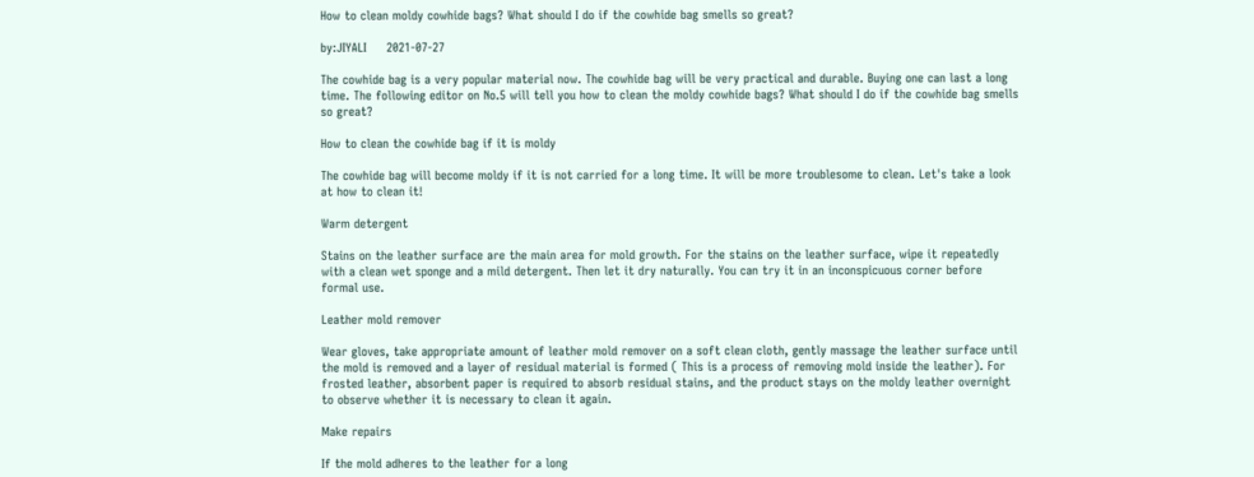How to clean moldy cowhide bags? What should I do if the cowhide bag smells so great?

by:JIYALI     2021-07-27

The cowhide bag is a very popular material now. The cowhide bag will be very practical and durable. Buying one can last a long time. The following editor on No.5 will tell you how to clean the moldy cowhide bags? What should I do if the cowhide bag smells so great?

How to clean the cowhide bag if it is moldy

The cowhide bag will become moldy if it is not carried for a long time. It will be more troublesome to clean. Let's take a look at how to clean it!

Warm detergent

Stains on the leather surface are the main area for mold growth. For the stains on the leather surface, wipe it repeatedly with a clean wet sponge and a mild detergent. Then let it dry naturally. You can try it in an inconspicuous corner before formal use.

Leather mold remover

Wear gloves, take appropriate amount of leather mold remover on a soft clean cloth, gently massage the leather surface until the mold is removed and a layer of residual material is formed ( This is a process of removing mold inside the leather). For frosted leather, absorbent paper is required to absorb residual stains, and the product stays on the moldy leather overnight to observe whether it is necessary to clean it again.

Make repairs

If the mold adheres to the leather for a long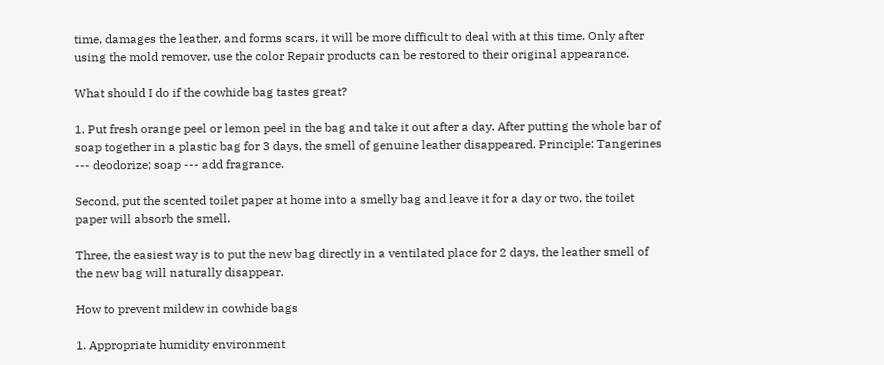time, damages the leather, and forms scars, it will be more difficult to deal with at this time. Only after using the mold remover, use the color Repair products can be restored to their original appearance.

What should I do if the cowhide bag tastes great?

1. Put fresh orange peel or lemon peel in the bag and take it out after a day. After putting the whole bar of soap together in a plastic bag for 3 days, the smell of genuine leather disappeared. Principle: Tangerines --- deodorize; soap --- add fragrance.

Second, put the scented toilet paper at home into a smelly bag and leave it for a day or two, the toilet paper will absorb the smell.

Three, the easiest way is to put the new bag directly in a ventilated place for 2 days, the leather smell of the new bag will naturally disappear.

How to prevent mildew in cowhide bags

1. Appropriate humidity environment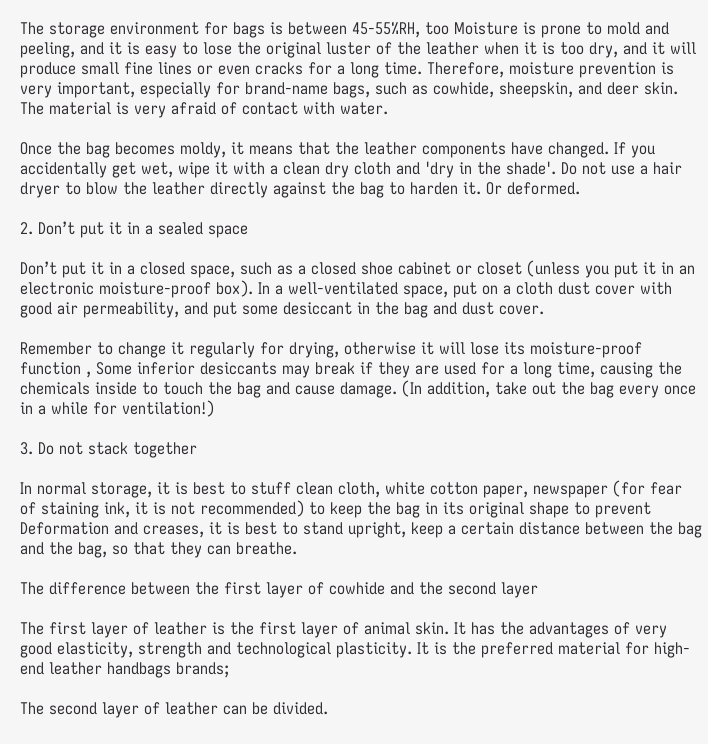The storage environment for bags is between 45-55%RH, too Moisture is prone to mold and peeling, and it is easy to lose the original luster of the leather when it is too dry, and it will produce small fine lines or even cracks for a long time. Therefore, moisture prevention is very important, especially for brand-name bags, such as cowhide, sheepskin, and deer skin. The material is very afraid of contact with water.

Once the bag becomes moldy, it means that the leather components have changed. If you accidentally get wet, wipe it with a clean dry cloth and 'dry in the shade'. Do not use a hair dryer to blow the leather directly against the bag to harden it. Or deformed.

2. Don’t put it in a sealed space

Don’t put it in a closed space, such as a closed shoe cabinet or closet (unless you put it in an electronic moisture-proof box). In a well-ventilated space, put on a cloth dust cover with good air permeability, and put some desiccant in the bag and dust cover.

Remember to change it regularly for drying, otherwise it will lose its moisture-proof function , Some inferior desiccants may break if they are used for a long time, causing the chemicals inside to touch the bag and cause damage. (In addition, take out the bag every once in a while for ventilation!)

3. Do not stack together

In normal storage, it is best to stuff clean cloth, white cotton paper, newspaper (for fear of staining ink, it is not recommended) to keep the bag in its original shape to prevent Deformation and creases, it is best to stand upright, keep a certain distance between the bag and the bag, so that they can breathe.

The difference between the first layer of cowhide and the second layer

The first layer of leather is the first layer of animal skin. It has the advantages of very good elasticity, strength and technological plasticity. It is the preferred material for high-end leather handbags brands;

The second layer of leather can be divided.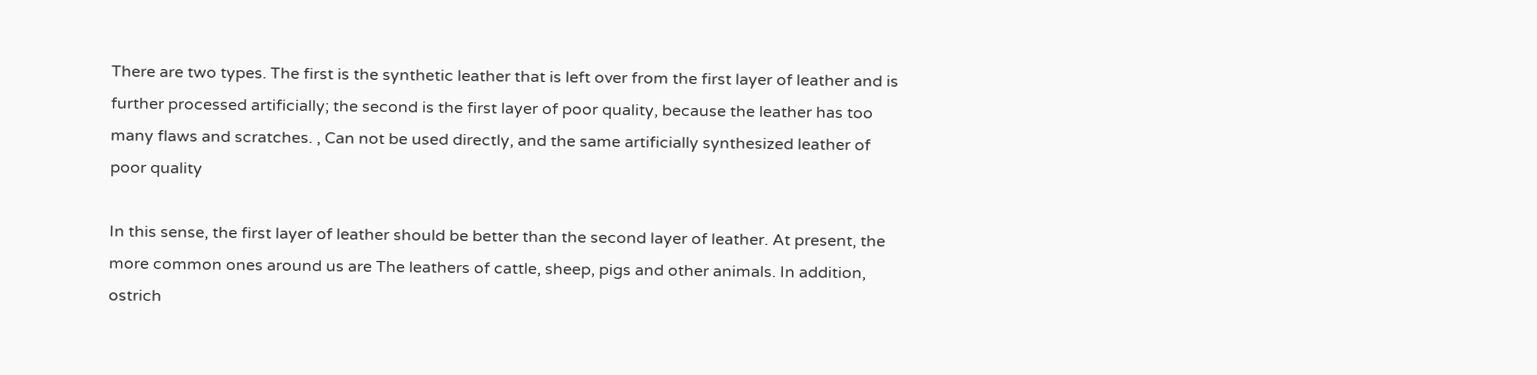There are two types. The first is the synthetic leather that is left over from the first layer of leather and is further processed artificially; the second is the first layer of poor quality, because the leather has too many flaws and scratches. , Can not be used directly, and the same artificially synthesized leather of poor quality

In this sense, the first layer of leather should be better than the second layer of leather. At present, the more common ones around us are The leathers of cattle, sheep, pigs and other animals. In addition, ostrich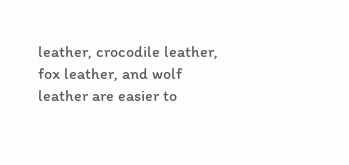leather, crocodile leather, fox leather, and wolf leather are easier to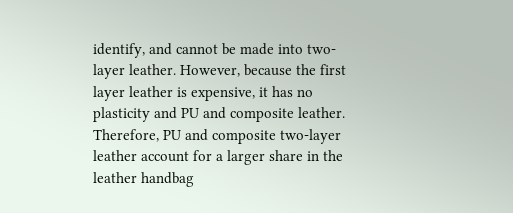identify, and cannot be made into two-layer leather. However, because the first layer leather is expensive, it has no plasticity and PU and composite leather. Therefore, PU and composite two-layer leather account for a larger share in the leather handbag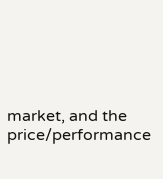market, and the price/performance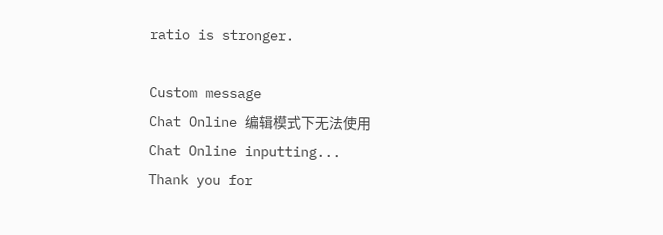ratio is stronger.

Custom message
Chat Online 编辑模式下无法使用
Chat Online inputting...
Thank you for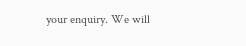your enquiry. We will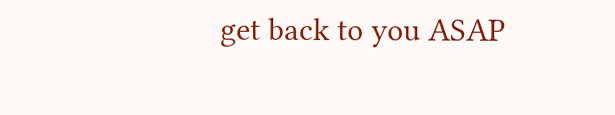get back to you ASAP